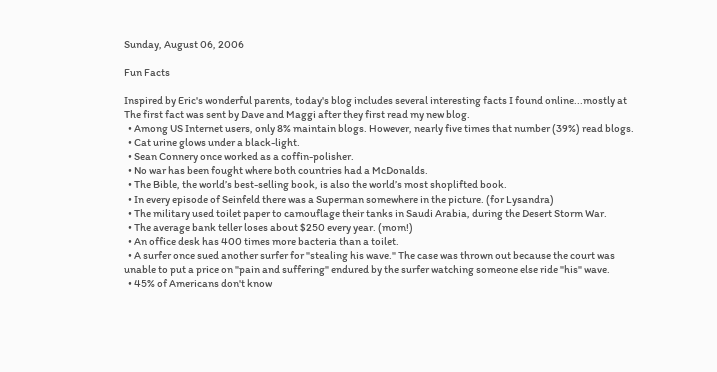Sunday, August 06, 2006

Fun Facts

Inspired by Eric's wonderful parents, today's blog includes several interesting facts I found online...mostly at The first fact was sent by Dave and Maggi after they first read my new blog.
  • Among US Internet users, only 8% maintain blogs. However, nearly five times that number (39%) read blogs.
  • Cat urine glows under a black-light.
  • Sean Connery once worked as a coffin-polisher.
  • No war has been fought where both countries had a McDonalds.
  • The Bible, the world’s best-selling book, is also the world’s most shoplifted book.
  • In every episode of Seinfeld there was a Superman somewhere in the picture. (for Lysandra)
  • The military used toilet paper to camouflage their tanks in Saudi Arabia, during the Desert Storm War.
  • The average bank teller loses about $250 every year. (mom!)
  • An office desk has 400 times more bacteria than a toilet.
  • A surfer once sued another surfer for "stealing his wave." The case was thrown out because the court was unable to put a price on "pain and suffering" endured by the surfer watching someone else ride "his" wave.
  • 45% of Americans don't know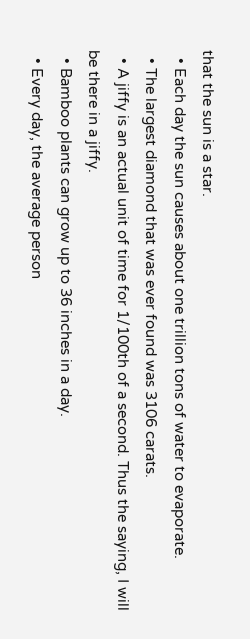that the sun is a star.
  • Each day the sun causes about one trillion tons of water to evaporate.
  • The largest diamond that was ever found was 3106 carats.
  • A jiffy is an actual unit of time for 1/100th of a second. Thus the saying, I will be there in a jiffy.
  • Bamboo plants can grow up to 36 inches in a day.
  • Every day, the average person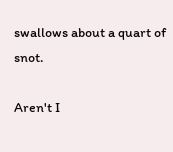swallows about a quart of snot.

Aren't I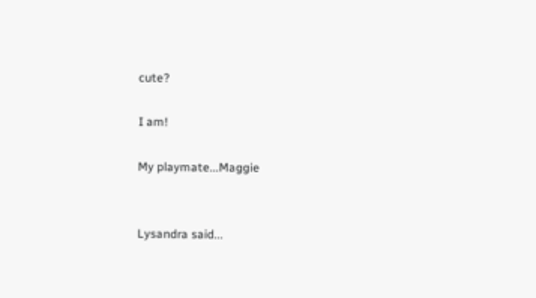cute?

I am!

My playmate...Maggie


Lysandra said...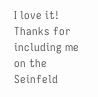I love it! Thanks for including me on the Seinfeld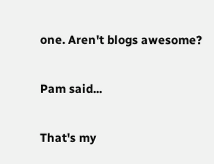one. Aren't blogs awesome?

Pam said...

That's my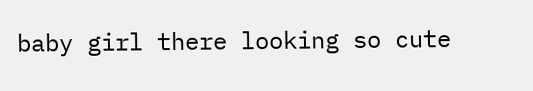baby girl there looking so cute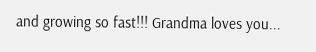and growing so fast!!! Grandma loves you...